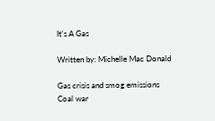It's A Gas

Written by: Michelle Mac Donald

Gas crisis and smog emissions
Coal war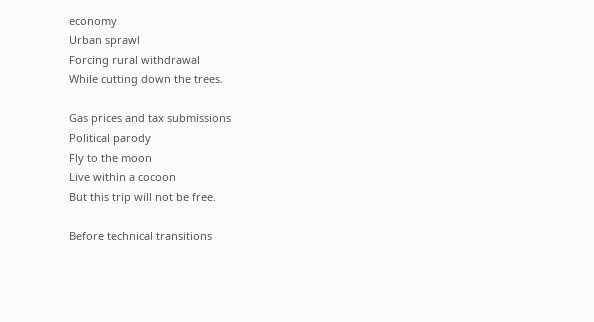economy
Urban sprawl
Forcing rural withdrawal
While cutting down the trees.

Gas prices and tax submissions
Political parody
Fly to the moon
Live within a cocoon
But this trip will not be free.

Before technical transitions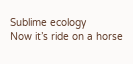Sublime ecology
Now it’s ride on a horse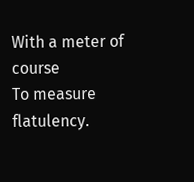With a meter of course
To measure flatulency.